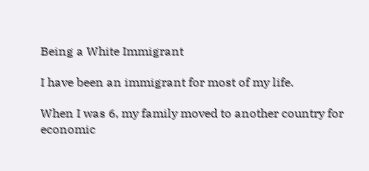Being a White Immigrant

I have been an immigrant for most of my life.

When I was 6, my family moved to another country for economic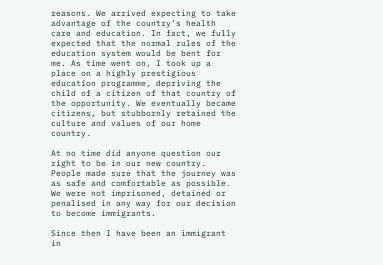reasons. We arrived expecting to take advantage of the country’s health care and education. In fact, we fully expected that the normal rules of the education system would be bent for me. As time went on, I took up a place on a highly prestigious education programme, depriving the child of a citizen of that country of the opportunity. We eventually became citizens, but stubbornly retained the culture and values of our home country.

At no time did anyone question our right to be in our new country. People made sure that the journey was as safe and comfortable as possible. We were not imprisoned, detained or penalised in any way for our decision to become immigrants.

Since then I have been an immigrant in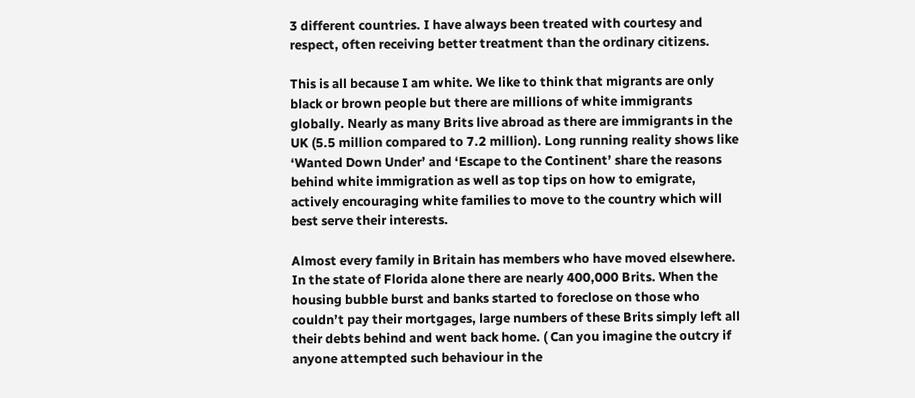3 different countries. I have always been treated with courtesy and respect, often receiving better treatment than the ordinary citizens.

This is all because I am white. We like to think that migrants are only black or brown people but there are millions of white immigrants globally. Nearly as many Brits live abroad as there are immigrants in the UK (5.5 million compared to 7.2 million). Long running reality shows like ‘Wanted Down Under’ and ‘Escape to the Continent’ share the reasons behind white immigration as well as top tips on how to emigrate, actively encouraging white families to move to the country which will best serve their interests.

Almost every family in Britain has members who have moved elsewhere. In the state of Florida alone there are nearly 400,000 Brits. When the housing bubble burst and banks started to foreclose on those who couldn’t pay their mortgages, large numbers of these Brits simply left all their debts behind and went back home. ( Can you imagine the outcry if anyone attempted such behaviour in the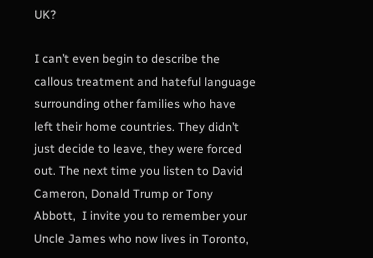UK?

I can’t even begin to describe the callous treatment and hateful language surrounding other families who have left their home countries. They didn’t just decide to leave, they were forced out. The next time you listen to David Cameron, Donald Trump or Tony Abbott,  I invite you to remember your Uncle James who now lives in Toronto,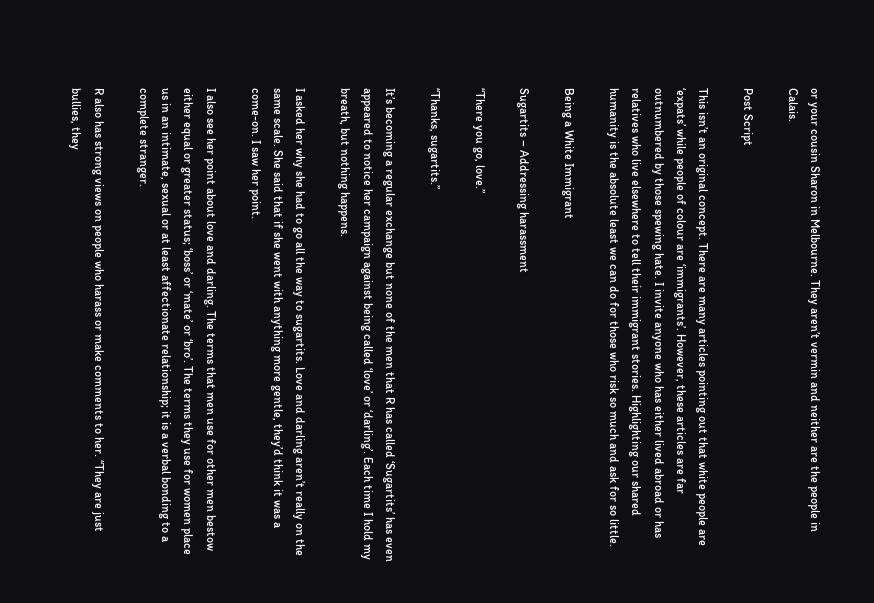or your cousin Sharon in Melbourne. They aren’t vermin and neither are the people in Calais.

Post Script

This isn’t an original concept. There are many articles pointing out that white people are ‘expats’ while people of colour are ‘immigrants’. However, these articles are far outnumbered by those spewing hate. I invite anyone who has either lived abroad or has relatives who live elsewhere to tell their immigrant stories. Highlighting our shared humanity is the absolute least we can do for those who risk so much and ask for so little.

Being a White Immigrant

Sugartits – Addressing harassment

“There you go, love.”

“Thanks, sugartits.”

It’s becoming a regular exchange but none of the men that R has called ‘Sugartits’ has even appeared to notice her campaign against being called ‘love’ or ‘darling’. Each time I hold my breath, but nothing happens.

I asked her why she had to go all the way to sugartits. Love and darling aren’t really on the same scale. She said that if she went with anything more gentle, they’d think it was a come-on. I saw her point.

I also see her point about love and darling. The terms that men use for other men bestow either equal or greater status; ‘boss’ or ‘mate’ or ‘bro’. The terms they use for women place us in an intimate, sexual or at least affectionate relationship; it is a verbal bonding to a complete stranger.

R also has strong views on people who harass or make comments to her. “They are just bullies, they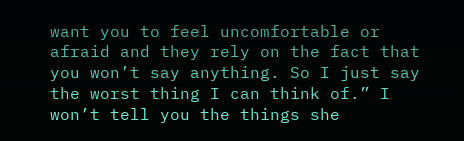want you to feel uncomfortable or afraid and they rely on the fact that you won’t say anything. So I just say the worst thing I can think of.” I won’t tell you the things she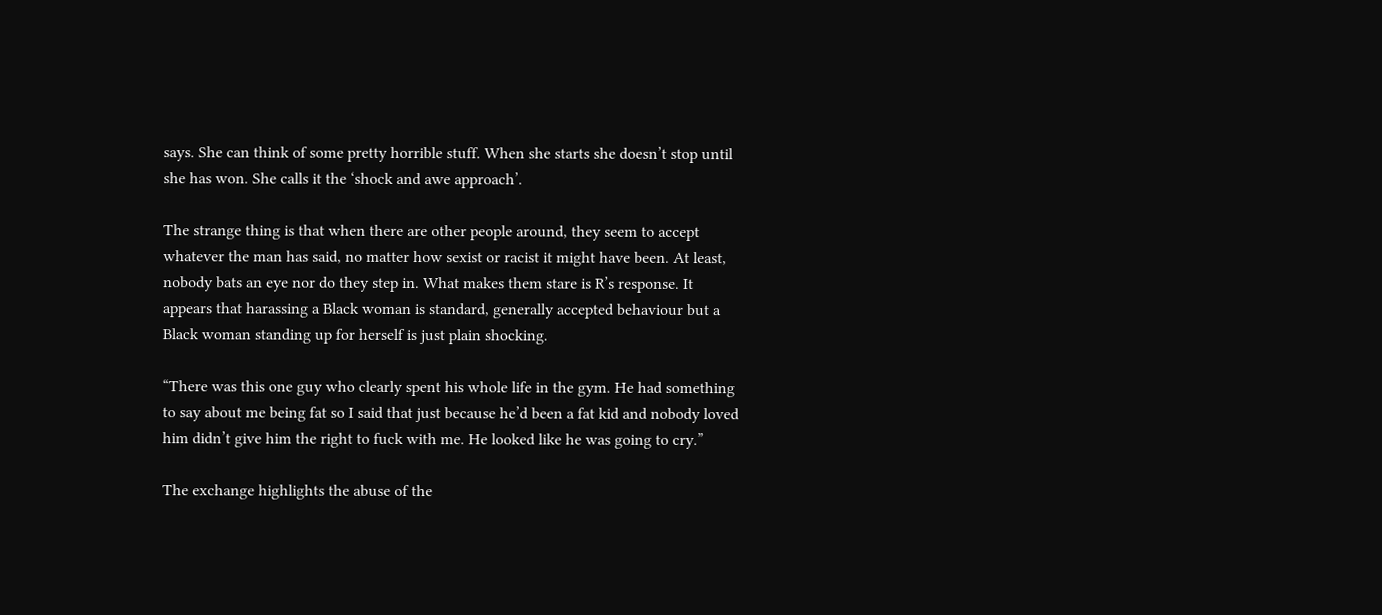says. She can think of some pretty horrible stuff. When she starts she doesn’t stop until she has won. She calls it the ‘shock and awe approach’.

The strange thing is that when there are other people around, they seem to accept whatever the man has said, no matter how sexist or racist it might have been. At least, nobody bats an eye nor do they step in. What makes them stare is R’s response. It appears that harassing a Black woman is standard, generally accepted behaviour but a Black woman standing up for herself is just plain shocking.

“There was this one guy who clearly spent his whole life in the gym. He had something to say about me being fat so I said that just because he’d been a fat kid and nobody loved him didn’t give him the right to fuck with me. He looked like he was going to cry.”

The exchange highlights the abuse of the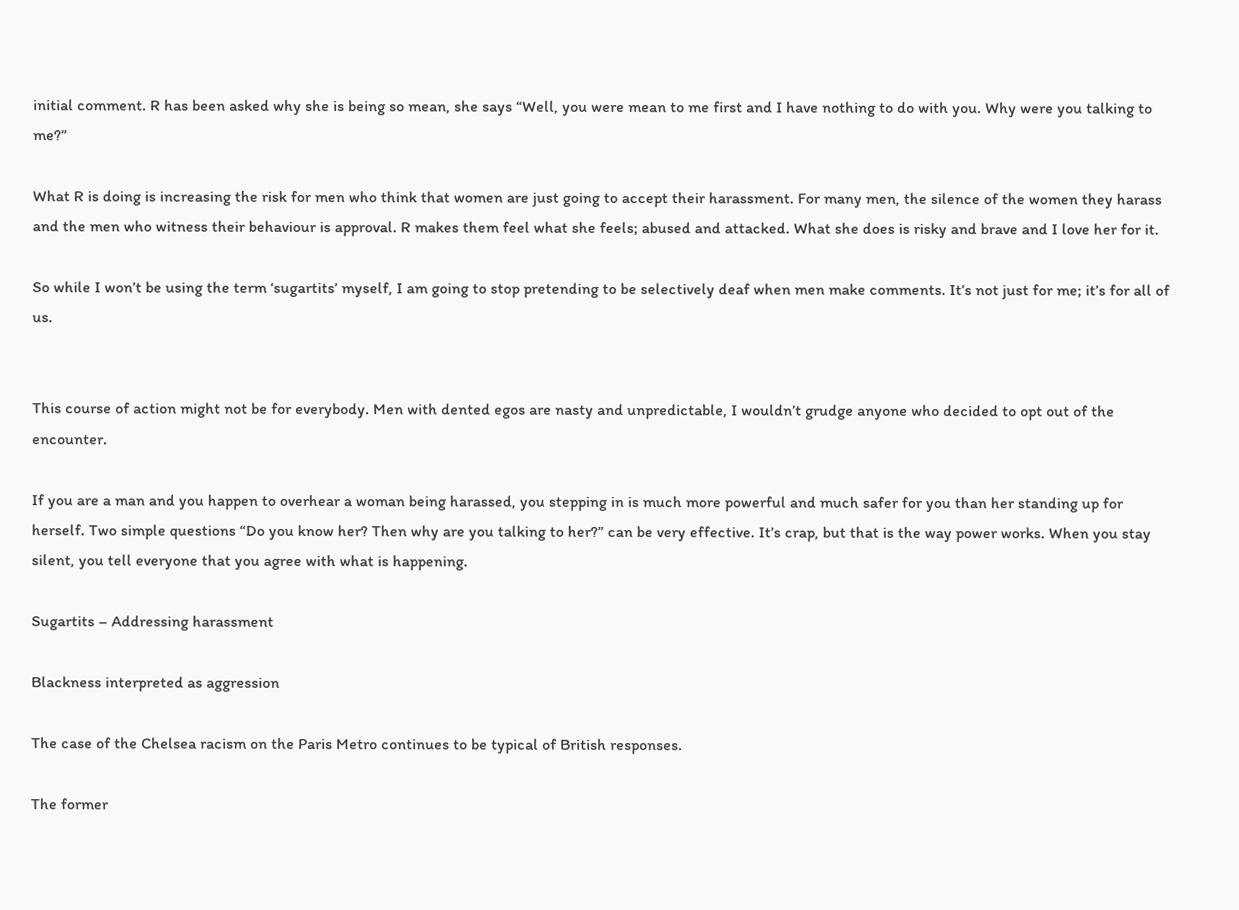initial comment. R has been asked why she is being so mean, she says “Well, you were mean to me first and I have nothing to do with you. Why were you talking to me?”

What R is doing is increasing the risk for men who think that women are just going to accept their harassment. For many men, the silence of the women they harass and the men who witness their behaviour is approval. R makes them feel what she feels; abused and attacked. What she does is risky and brave and I love her for it.

So while I won’t be using the term ‘sugartits’ myself, I am going to stop pretending to be selectively deaf when men make comments. It’s not just for me; it’s for all of us.


This course of action might not be for everybody. Men with dented egos are nasty and unpredictable, I wouldn’t grudge anyone who decided to opt out of the encounter.

If you are a man and you happen to overhear a woman being harassed, you stepping in is much more powerful and much safer for you than her standing up for herself. Two simple questions “Do you know her? Then why are you talking to her?” can be very effective. It’s crap, but that is the way power works. When you stay silent, you tell everyone that you agree with what is happening.

Sugartits – Addressing harassment

Blackness interpreted as aggression

The case of the Chelsea racism on the Paris Metro continues to be typical of British responses.

The former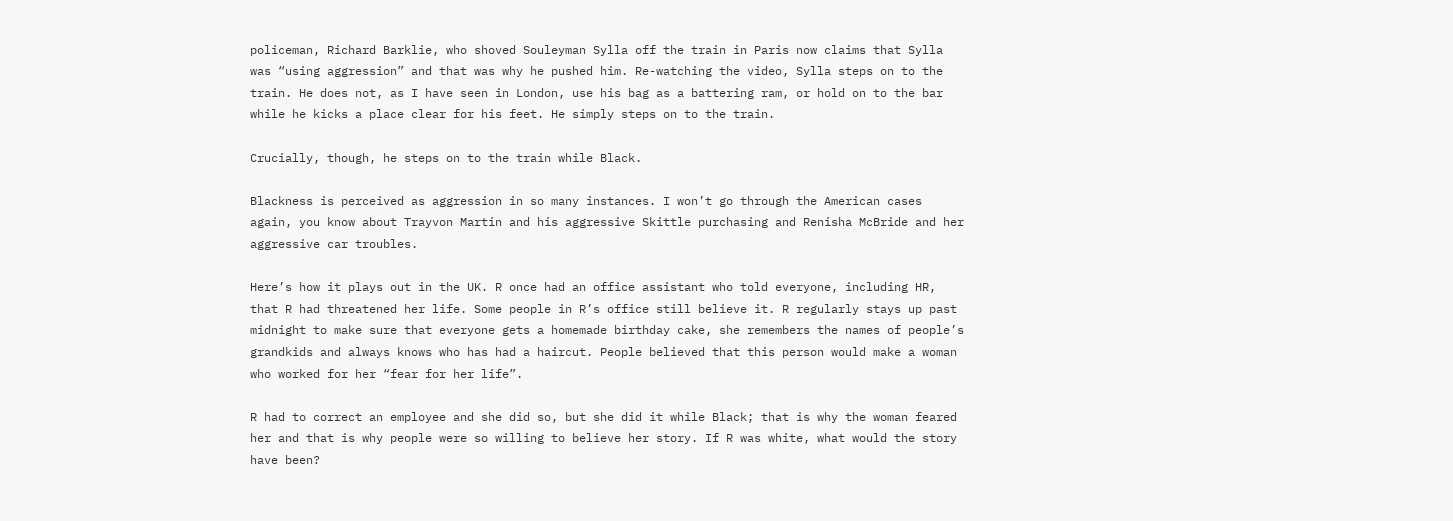policeman, Richard Barklie, who shoved Souleyman Sylla off the train in Paris now claims that Sylla was “using aggression” and that was why he pushed him. Re-watching the video, Sylla steps on to the train. He does not, as I have seen in London, use his bag as a battering ram, or hold on to the bar while he kicks a place clear for his feet. He simply steps on to the train.

Crucially, though, he steps on to the train while Black.

Blackness is perceived as aggression in so many instances. I won’t go through the American cases again, you know about Trayvon Martin and his aggressive Skittle purchasing and Renisha McBride and her aggressive car troubles.

Here’s how it plays out in the UK. R once had an office assistant who told everyone, including HR, that R had threatened her life. Some people in R’s office still believe it. R regularly stays up past midnight to make sure that everyone gets a homemade birthday cake, she remembers the names of people’s grandkids and always knows who has had a haircut. People believed that this person would make a woman who worked for her “fear for her life”.

R had to correct an employee and she did so, but she did it while Black; that is why the woman feared her and that is why people were so willing to believe her story. If R was white, what would the story have been?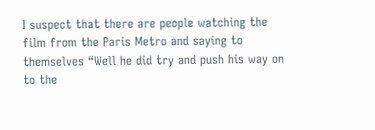I suspect that there are people watching the film from the Paris Metro and saying to themselves “Well he did try and push his way on to the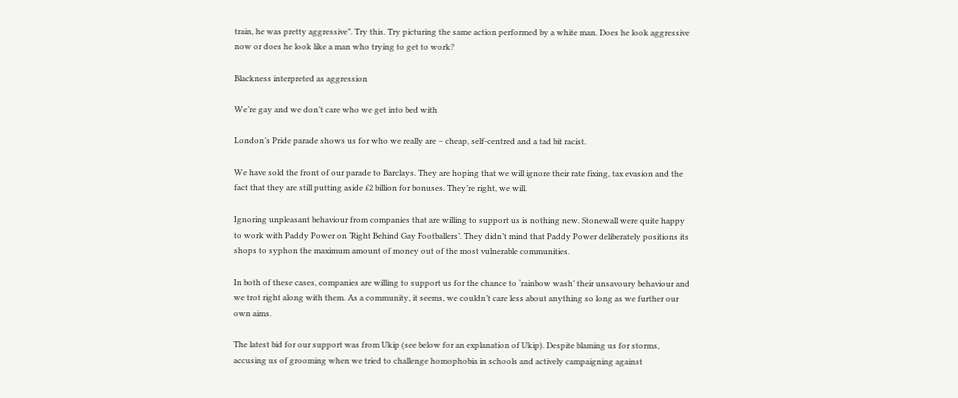train, he was pretty aggressive”. Try this. Try picturing the same action performed by a white man. Does he look aggressive now or does he look like a man who trying to get to work?

Blackness interpreted as aggression

We’re gay and we don’t care who we get into bed with

London’s Pride parade shows us for who we really are – cheap, self-centred and a tad bit racist.

We have sold the front of our parade to Barclays. They are hoping that we will ignore their rate fixing, tax evasion and the fact that they are still putting aside £2 billion for bonuses. They’re right, we will.

Ignoring unpleasant behaviour from companies that are willing to support us is nothing new. Stonewall were quite happy to work with Paddy Power on ‘Right Behind Gay Footballers’. They didn’t mind that Paddy Power deliberately positions its shops to syphon the maximum amount of money out of the most vulnerable communities.

In both of these cases, companies are willing to support us for the chance to ‘rainbow wash’ their unsavoury behaviour and we trot right along with them. As a community, it seems, we couldn’t care less about anything so long as we further our own aims.

The latest bid for our support was from Ukip (see below for an explanation of Ukip). Despite blaming us for storms, accusing us of grooming when we tried to challenge homophobia in schools and actively campaigning against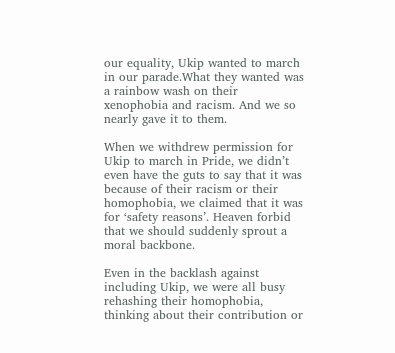our equality, Ukip wanted to march in our parade.What they wanted was a rainbow wash on their xenophobia and racism. And we so nearly gave it to them.

When we withdrew permission for Ukip to march in Pride, we didn’t even have the guts to say that it was because of their racism or their homophobia, we claimed that it was for ‘safety reasons’. Heaven forbid that we should suddenly sprout a moral backbone.

Even in the backlash against including Ukip, we were all busy rehashing their homophobia, thinking about their contribution or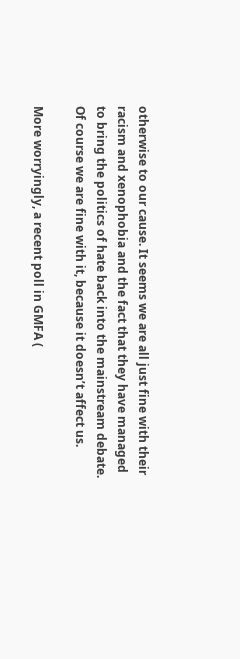otherwise to our cause. It seems we are all just fine with their racism and xenophobia and the fact that they have managed to bring the politics of hate back into the mainstream debate. Of course we are fine with it, because it doesn’t affect us.

More worryingly, a recent poll in GMFA (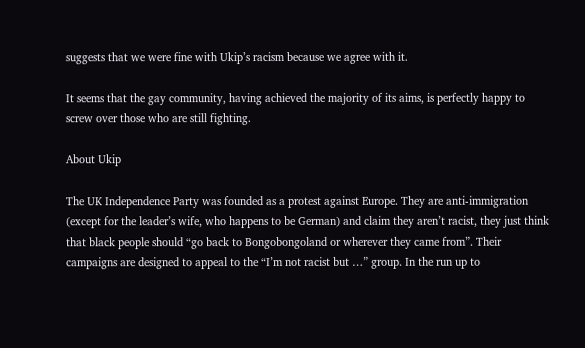suggests that we were fine with Ukip’s racism because we agree with it.

It seems that the gay community, having achieved the majority of its aims, is perfectly happy to screw over those who are still fighting.

About Ukip

The UK Independence Party was founded as a protest against Europe. They are anti-immigration (except for the leader’s wife, who happens to be German) and claim they aren’t racist, they just think that black people should “go back to Bongobongoland or wherever they came from”. Their campaigns are designed to appeal to the “I’m not racist but …” group. In the run up to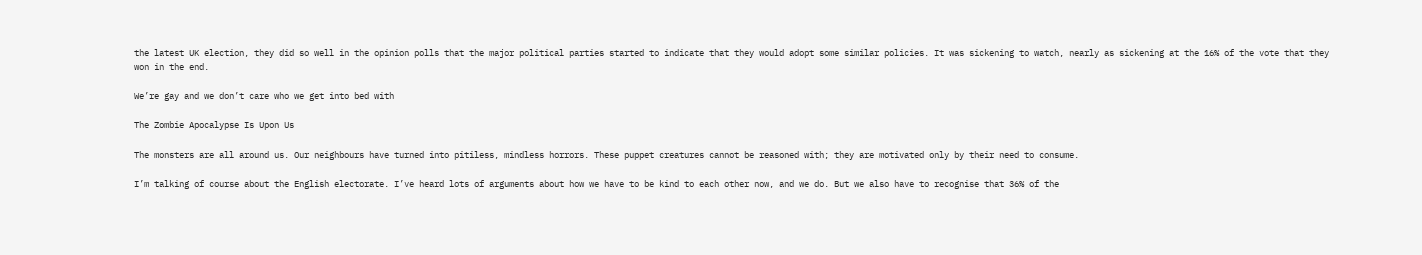the latest UK election, they did so well in the opinion polls that the major political parties started to indicate that they would adopt some similar policies. It was sickening to watch, nearly as sickening at the 16% of the vote that they won in the end.

We’re gay and we don’t care who we get into bed with

The Zombie Apocalypse Is Upon Us

The monsters are all around us. Our neighbours have turned into pitiless, mindless horrors. These puppet creatures cannot be reasoned with; they are motivated only by their need to consume.

I’m talking of course about the English electorate. I’ve heard lots of arguments about how we have to be kind to each other now, and we do. But we also have to recognise that 36% of the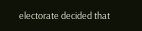electorate decided that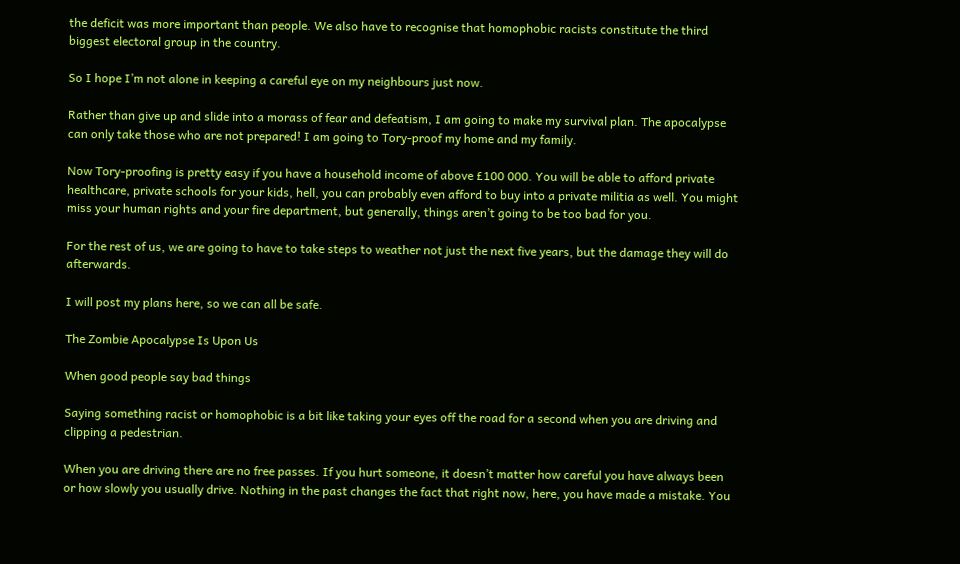the deficit was more important than people. We also have to recognise that homophobic racists constitute the third biggest electoral group in the country.

So I hope I’m not alone in keeping a careful eye on my neighbours just now.

Rather than give up and slide into a morass of fear and defeatism, I am going to make my survival plan. The apocalypse can only take those who are not prepared! I am going to Tory-proof my home and my family.

Now Tory-proofing is pretty easy if you have a household income of above £100 000. You will be able to afford private healthcare, private schools for your kids, hell, you can probably even afford to buy into a private militia as well. You might miss your human rights and your fire department, but generally, things aren’t going to be too bad for you.

For the rest of us, we are going to have to take steps to weather not just the next five years, but the damage they will do afterwards.

I will post my plans here, so we can all be safe.

The Zombie Apocalypse Is Upon Us

When good people say bad things

Saying something racist or homophobic is a bit like taking your eyes off the road for a second when you are driving and clipping a pedestrian.

When you are driving there are no free passes. If you hurt someone, it doesn’t matter how careful you have always been or how slowly you usually drive. Nothing in the past changes the fact that right now, here, you have made a mistake. You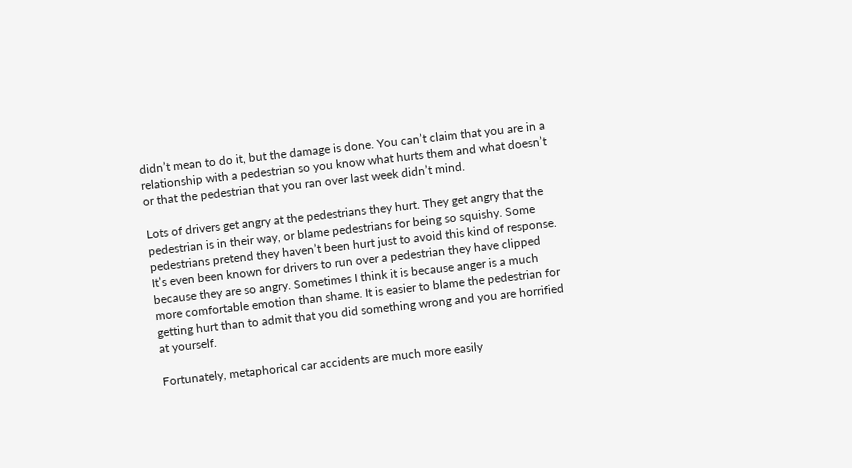didn’t mean to do it, but the damage is done. You can’t claim that you are in a relationship with a pedestrian so you know what hurts them and what doesn’t or that the pedestrian that you ran over last week didn’t mind.

Lots of drivers get angry at the pedestrians they hurt. They get angry that the pedestrian is in their way, or blame pedestrians for being so squishy. Some pedestrians pretend they haven’t been hurt just to avoid this kind of response. It’s even been known for drivers to run over a pedestrian they have clipped because they are so angry. Sometimes I think it is because anger is a much more comfortable emotion than shame. It is easier to blame the pedestrian for getting hurt than to admit that you did something wrong and you are horrified at yourself.

Fortunately, metaphorical car accidents are much more easily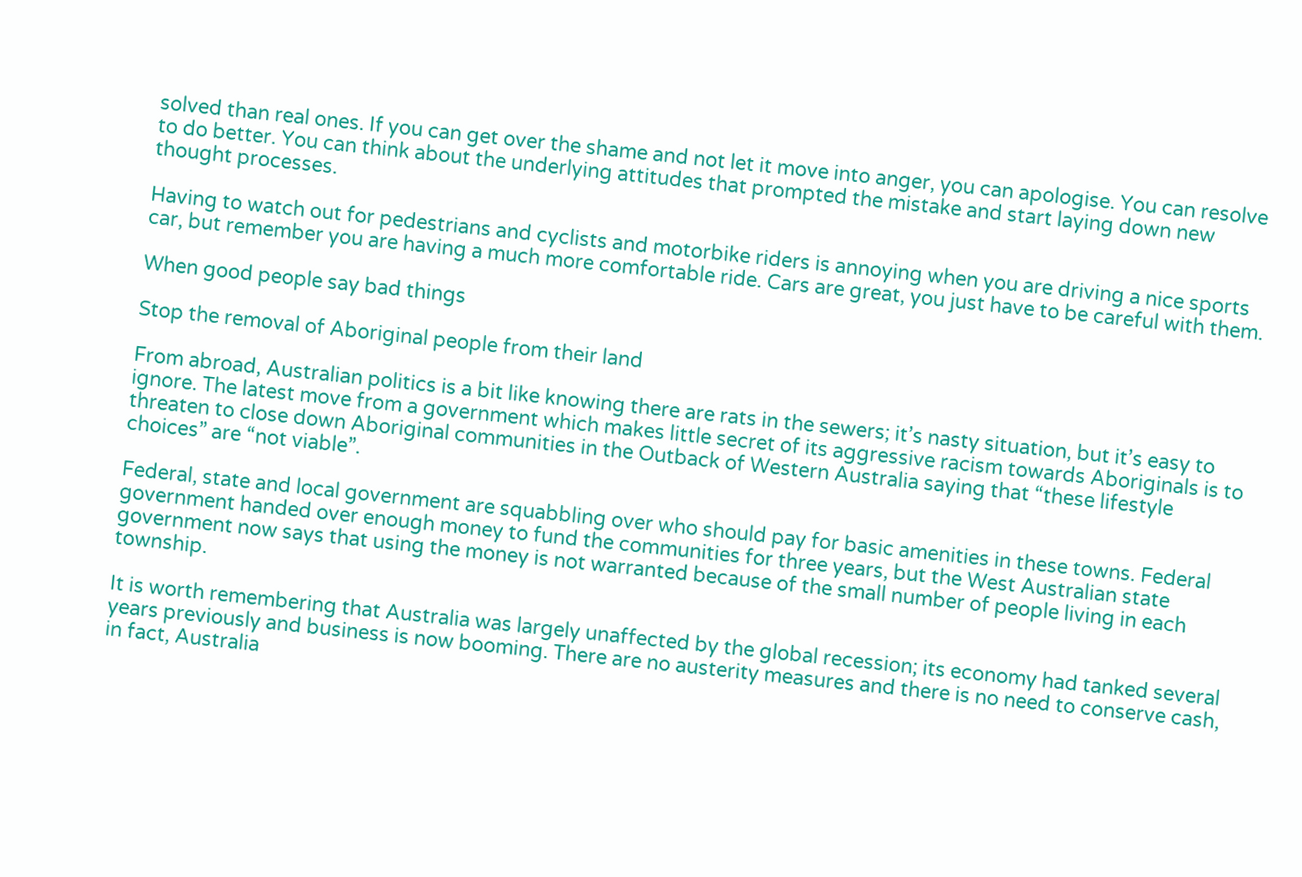solved than real ones. If you can get over the shame and not let it move into anger, you can apologise. You can resolve to do better. You can think about the underlying attitudes that prompted the mistake and start laying down new thought processes.

Having to watch out for pedestrians and cyclists and motorbike riders is annoying when you are driving a nice sports car, but remember you are having a much more comfortable ride. Cars are great, you just have to be careful with them.

When good people say bad things

Stop the removal of Aboriginal people from their land

From abroad, Australian politics is a bit like knowing there are rats in the sewers; it’s nasty situation, but it’s easy to ignore. The latest move from a government which makes little secret of its aggressive racism towards Aboriginals is to threaten to close down Aboriginal communities in the Outback of Western Australia saying that “these lifestyle choices” are “not viable”.

Federal, state and local government are squabbling over who should pay for basic amenities in these towns. Federal government handed over enough money to fund the communities for three years, but the West Australian state government now says that using the money is not warranted because of the small number of people living in each township.

It is worth remembering that Australia was largely unaffected by the global recession; its economy had tanked several years previously and business is now booming. There are no austerity measures and there is no need to conserve cash, in fact, Australia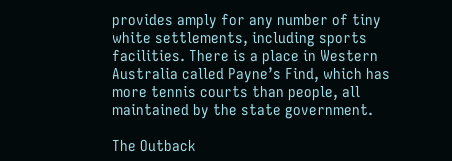provides amply for any number of tiny white settlements, including sports facilities. There is a place in Western Australia called Payne’s Find, which has more tennis courts than people, all maintained by the state government.

The Outback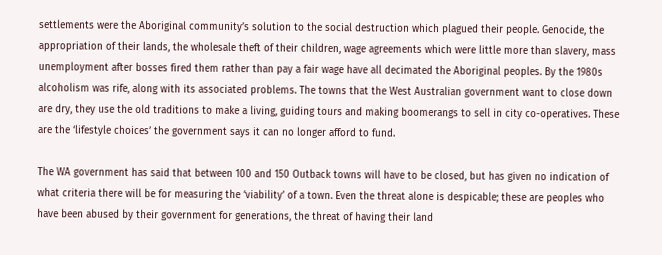settlements were the Aboriginal community’s solution to the social destruction which plagued their people. Genocide, the appropriation of their lands, the wholesale theft of their children, wage agreements which were little more than slavery, mass unemployment after bosses fired them rather than pay a fair wage have all decimated the Aboriginal peoples. By the 1980s alcoholism was rife, along with its associated problems. The towns that the West Australian government want to close down are dry, they use the old traditions to make a living, guiding tours and making boomerangs to sell in city co-operatives. These are the ‘lifestyle choices’ the government says it can no longer afford to fund.

The WA government has said that between 100 and 150 Outback towns will have to be closed, but has given no indication of what criteria there will be for measuring the ‘viability’ of a town. Even the threat alone is despicable; these are peoples who have been abused by their government for generations, the threat of having their land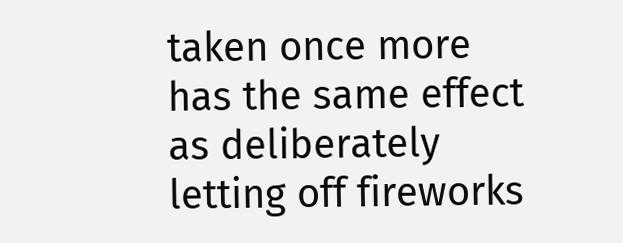taken once more has the same effect as deliberately letting off fireworks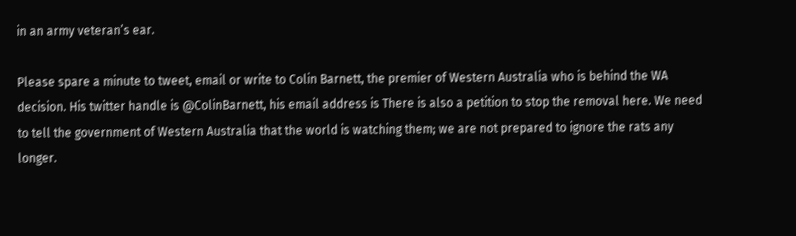in an army veteran’s ear.

Please spare a minute to tweet, email or write to Colin Barnett, the premier of Western Australia who is behind the WA decision. His twitter handle is @ColinBarnett, his email address is There is also a petition to stop the removal here. We need to tell the government of Western Australia that the world is watching them; we are not prepared to ignore the rats any longer.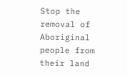Stop the removal of Aboriginal people from their land